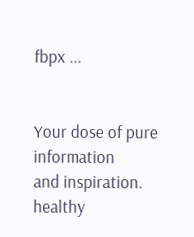fbpx ...


Your dose of pure information
and inspiration.
healthy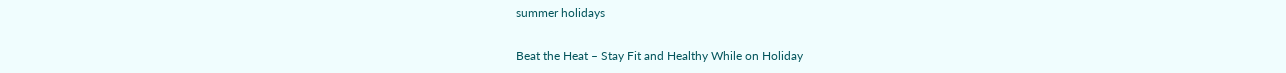summer holidays

Beat the Heat – Stay Fit and Healthy While on Holiday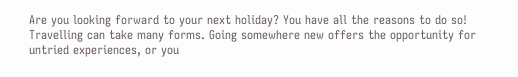Are you looking forward to your next holiday? You have all the reasons to do so! Travelling can take many forms. Going somewhere new offers the opportunity for untried experiences, or you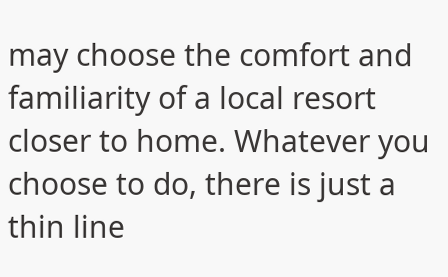may choose the comfort and familiarity of a local resort closer to home. Whatever you choose to do, there is just a thin line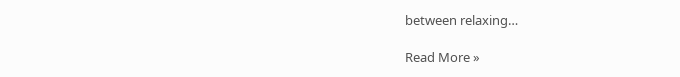between relaxing…

Read More »